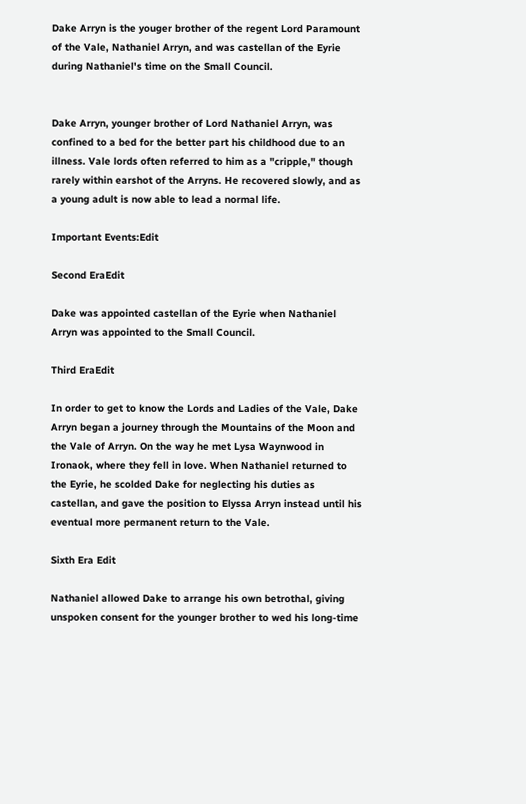Dake Arryn is the youger brother of the regent Lord Paramount of the Vale, Nathaniel Arryn, and was castellan of the Eyrie during Nathaniel's time on the Small Council.


Dake Arryn, younger brother of Lord Nathaniel Arryn, was confined to a bed for the better part his childhood due to an illness. Vale lords often referred to him as a "cripple," though rarely within earshot of the Arryns. He recovered slowly, and as a young adult is now able to lead a normal life.

Important Events:Edit

Second EraEdit

Dake was appointed castellan of the Eyrie when Nathaniel Arryn was appointed to the Small Council.

Third EraEdit

In order to get to know the Lords and Ladies of the Vale, Dake Arryn began a journey through the Mountains of the Moon and the Vale of Arryn. On the way he met Lysa Waynwood in Ironaok, where they fell in love. When Nathaniel returned to the Eyrie, he scolded Dake for neglecting his duties as castellan, and gave the position to Elyssa Arryn instead until his eventual more permanent return to the Vale.

Sixth Era Edit

Nathaniel allowed Dake to arrange his own betrothal, giving unspoken consent for the younger brother to wed his long-time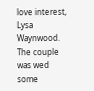love interest, Lysa Waynwood. The couple was wed some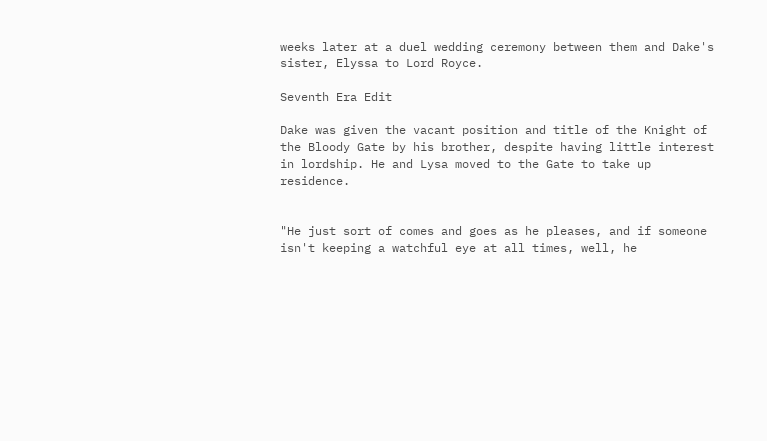weeks later at a duel wedding ceremony between them and Dake's sister, Elyssa to Lord Royce.

Seventh Era Edit

Dake was given the vacant position and title of the Knight of the Bloody Gate by his brother, despite having little interest in lordship. He and Lysa moved to the Gate to take up residence.


"He just sort of comes and goes as he pleases, and if someone isn't keeping a watchful eye at all times, well, he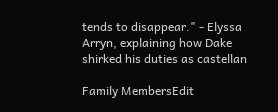tends to disappear." - Elyssa Arryn, explaining how Dake shirked his duties as castellan

Family MembersEdit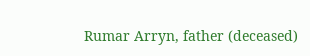Rumar Arryn, father (deceased)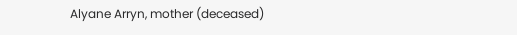Alyane Arryn, mother (deceased)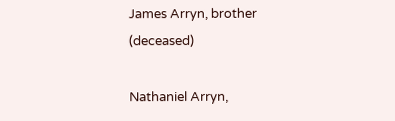James Arryn, brother (deceased)

Nathaniel Arryn,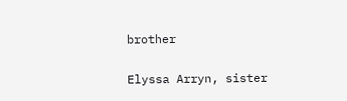brother

Elyssa Arryn, sister